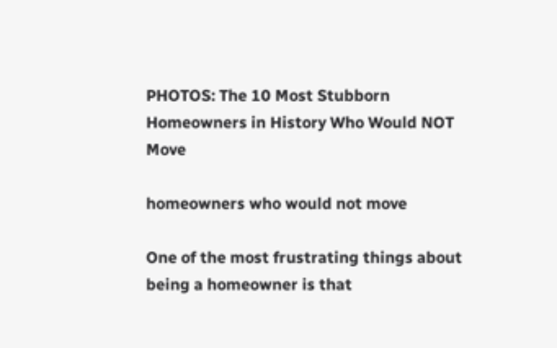PHOTOS: The 10 Most Stubborn Homeowners in History Who Would NOT Move

homeowners who would not move

One of the most frustrating things about being a homeowner is that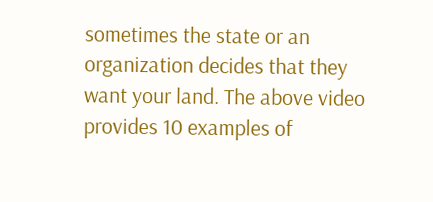sometimes the state or an organization decides that they want your land. The above video provides 10 examples of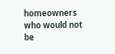homeowners who would not be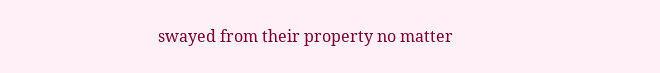swayed from their property no matter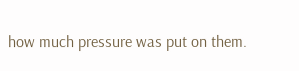how much pressure was put on them.